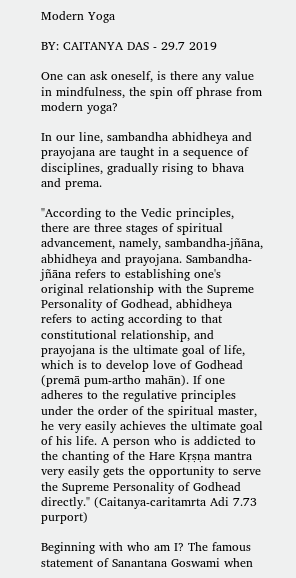Modern Yoga

BY: CAITANYA DAS - 29.7 2019

One can ask oneself, is there any value in mindfulness, the spin off phrase from modern yoga?

In our line, sambandha abhidheya and prayojana are taught in a sequence of disciplines, gradually rising to bhava and prema.

"According to the Vedic principles, there are three stages of spiritual advancement, namely, sambandha-jñāna, abhidheya and prayojana. Sambandha-jñāna refers to establishing one's original relationship with the Supreme Personality of Godhead, abhidheya refers to acting according to that constitutional relationship, and prayojana is the ultimate goal of life, which is to develop love of Godhead (premā pum-artho mahān). If one adheres to the regulative principles under the order of the spiritual master, he very easily achieves the ultimate goal of his life. A person who is addicted to the chanting of the Hare Kṛṣṇa mantra very easily gets the opportunity to serve the Supreme Personality of Godhead directly." (Caitanya-caritamrta Adi 7.73 purport)

Beginning with who am I? The famous statement of Sanantana Goswami when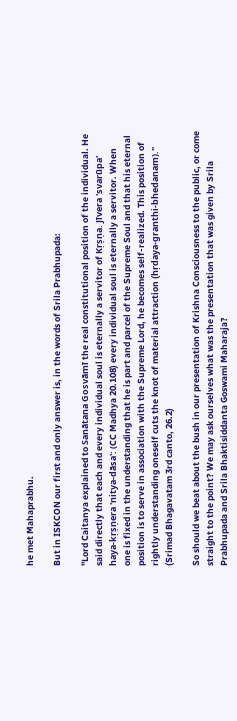he met Mahaprabhu.

But in ISKCON our first and only answer is, in the words of Srila Prabhupada:

"Lord Caitanya explained to Sanātana Gosvāmī the real constitutional position of the individual. He said directly that each and every individual soul is eternally a servitor of Kṛṣṇa. Jīvera 'svarūpa' haya-kṛṣṇera 'nitya-dāsa': (CC Madhya 20.108) every individual soul is eternally a servitor. When one is fixed in the understanding that he is part and parcel of the Supreme Soul and that his eternal position is to serve in association with the Supreme Lord, he becomes self-realized. This position of rightly understanding oneself cuts the knot of material attraction (hṛdaya-granthi-bhedanam)." (Srimad Bhagavatam 3rd canto, 26.2)

So should we beat about the bush in our presentation of Krishna Consciousness to the public, or come straight to the point? We may ask ourselves what was the presentation that was given by Srila Prabhupada and Srila Bhaktisiddanta Goswami Maharaja?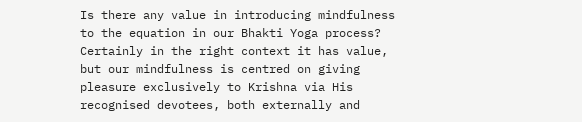Is there any value in introducing mindfulness to the equation in our Bhakti Yoga process? Certainly in the right context it has value, but our mindfulness is centred on giving pleasure exclusively to Krishna via His recognised devotees, both externally and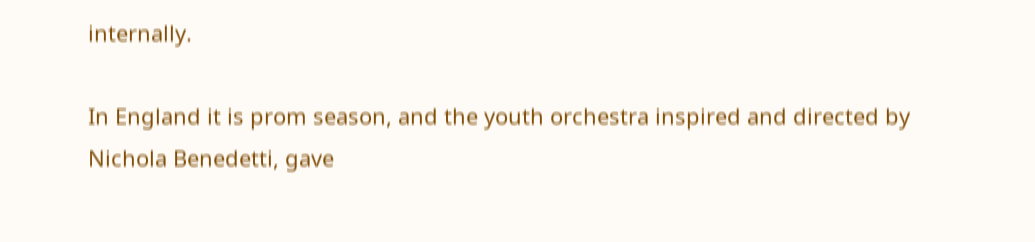internally.

In England it is prom season, and the youth orchestra inspired and directed by Nichola Benedetti, gave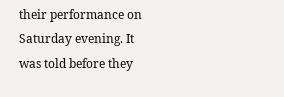their performance on Saturday evening. It was told before they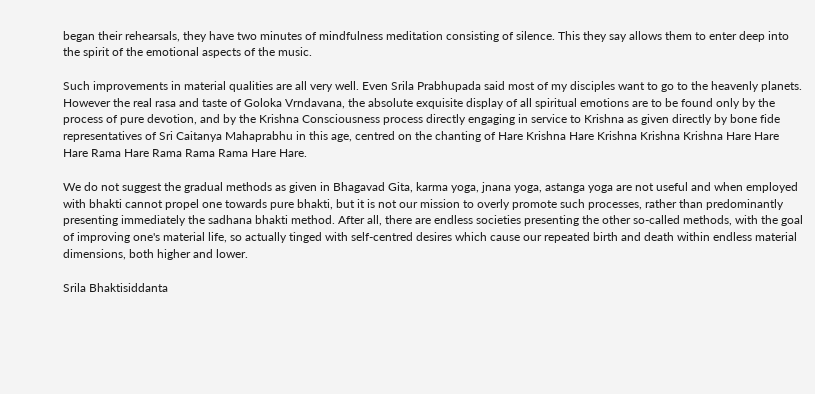began their rehearsals, they have two minutes of mindfulness meditation consisting of silence. This they say allows them to enter deep into the spirit of the emotional aspects of the music.

Such improvements in material qualities are all very well. Even Srila Prabhupada said most of my disciples want to go to the heavenly planets. However the real rasa and taste of Goloka Vrndavana, the absolute exquisite display of all spiritual emotions are to be found only by the process of pure devotion, and by the Krishna Consciousness process directly engaging in service to Krishna as given directly by bone fide representatives of Sri Caitanya Mahaprabhu in this age, centred on the chanting of Hare Krishna Hare Krishna Krishna Krishna Hare Hare Hare Rama Hare Rama Rama Rama Hare Hare.

We do not suggest the gradual methods as given in Bhagavad Gita, karma yoga, jnana yoga, astanga yoga are not useful and when employed with bhakti cannot propel one towards pure bhakti, but it is not our mission to overly promote such processes, rather than predominantly presenting immediately the sadhana bhakti method. After all, there are endless societies presenting the other so-called methods, with the goal of improving one's material life, so actually tinged with self-centred desires which cause our repeated birth and death within endless material dimensions, both higher and lower.

Srila Bhaktisiddanta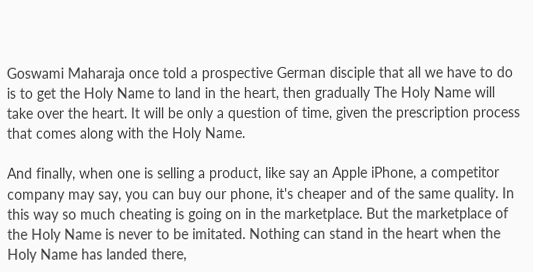Goswami Maharaja once told a prospective German disciple that all we have to do is to get the Holy Name to land in the heart, then gradually The Holy Name will take over the heart. It will be only a question of time, given the prescription process that comes along with the Holy Name.

And finally, when one is selling a product, like say an Apple iPhone, a competitor company may say, you can buy our phone, it's cheaper and of the same quality. In this way so much cheating is going on in the marketplace. But the marketplace of the Holy Name is never to be imitated. Nothing can stand in the heart when the Holy Name has landed there,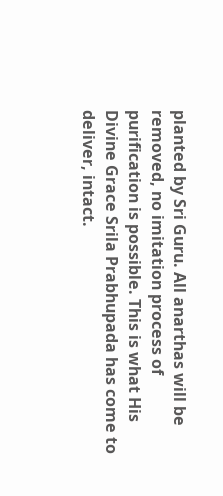planted by Sri Guru. All anarthas will be removed, no imitation process of purification is possible. This is what His Divine Grace Srila Prabhupada has come to deliver, intact.